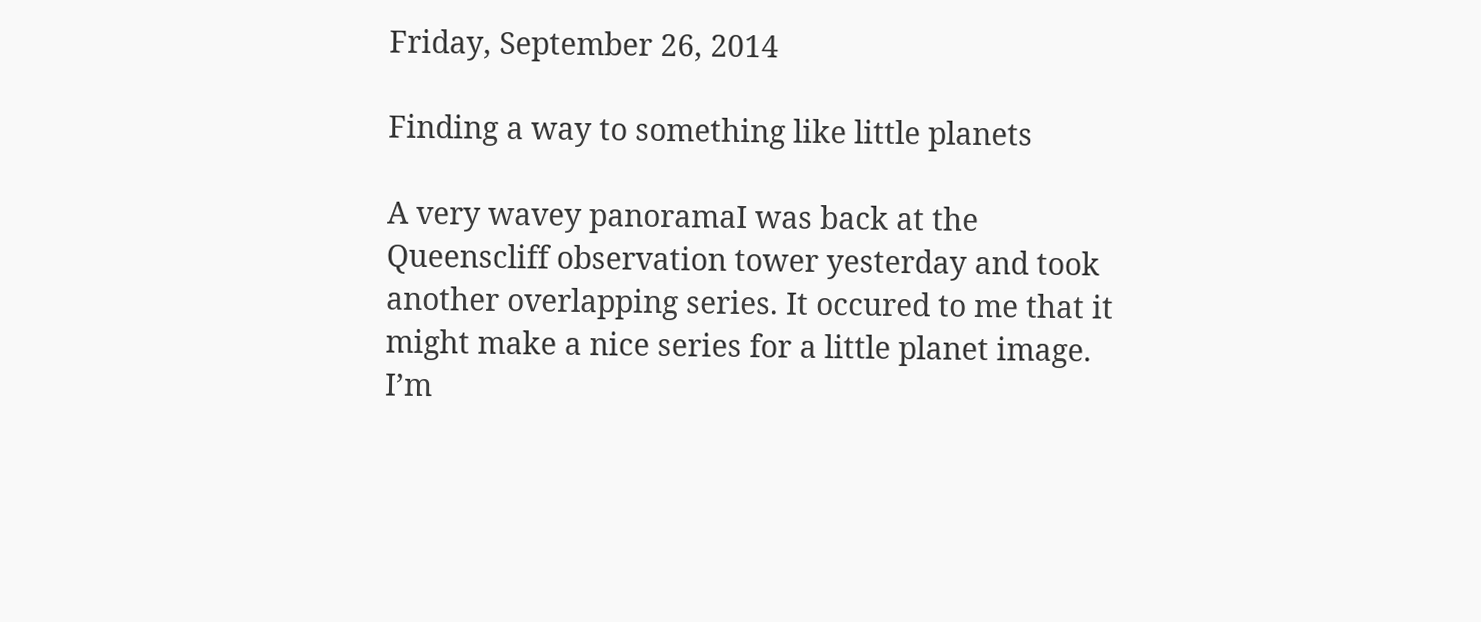Friday, September 26, 2014

Finding a way to something like little planets

A very wavey panoramaI was back at the Queenscliff observation tower yesterday and took another overlapping series. It occured to me that it might make a nice series for a little planet image. I’m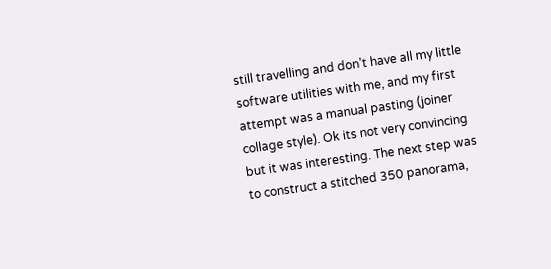still travelling and don’t have all my little software utilities with me, and my first attempt was a manual pasting (joiner collage style). Ok its not very convincing but it was interesting. The next step was to construct a stitched 350 panorama,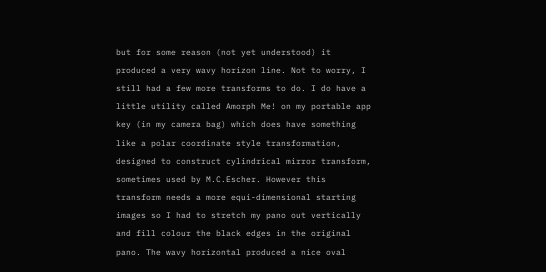but for some reason (not yet understood) it produced a very wavy horizon line. Not to worry, I still had a few more transforms to do. I do have a little utility called Amorph Me! on my portable app key (in my camera bag) which does have something like a polar coordinate style transformation, designed to construct cylindrical mirror transform, sometimes used by M.C.Escher. However this transform needs a more equi-dimensional starting images so I had to stretch my pano out vertically and fill colour the black edges in the original pano. The wavy horizontal produced a nice oval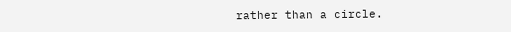rather than a circle.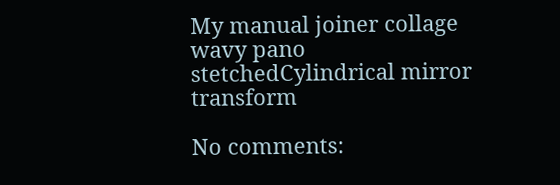My manual joiner collage  wavy pano stetchedCylindrical mirror transform

No comments: